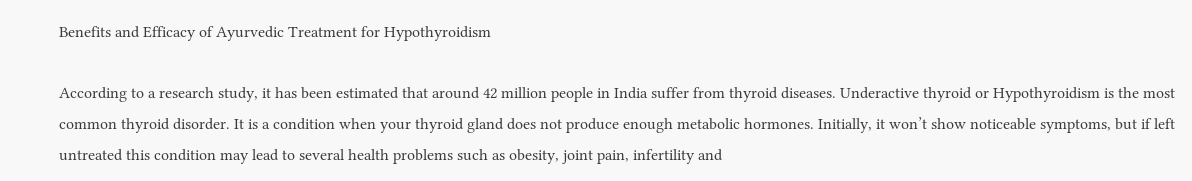Benefits and Efficacy of Ayurvedic Treatment for Hypothyroidism

According to a research study, it has been estimated that around 42 million people in India suffer from thyroid diseases. Underactive thyroid or Hypothyroidism is the most common thyroid disorder. It is a condition when your thyroid gland does not produce enough metabolic hormones. Initially, it won’t show noticeable symptoms, but if left untreated this condition may lead to several health problems such as obesity, joint pain, infertility and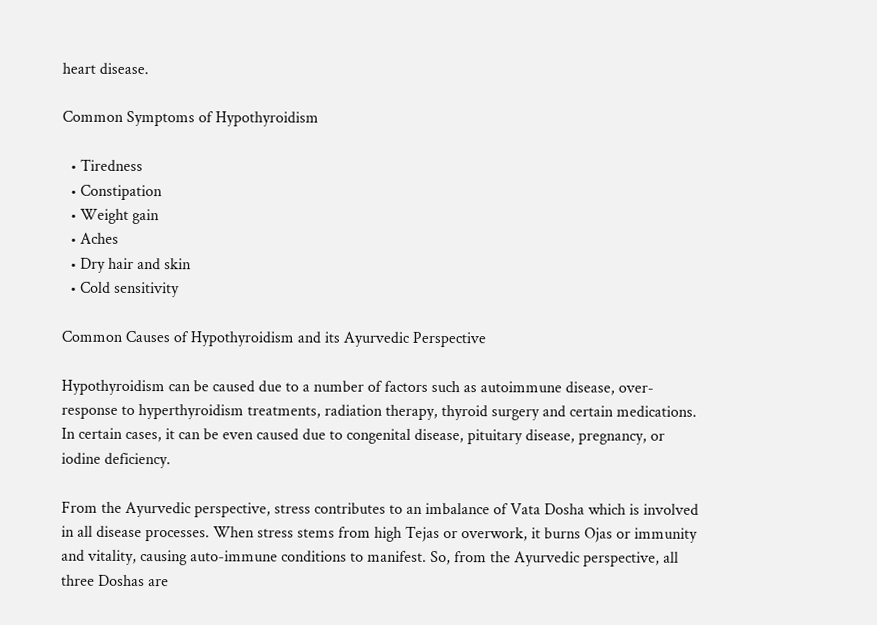heart disease.

Common Symptoms of Hypothyroidism

  • Tiredness
  • Constipation
  • Weight gain
  • Aches
  • Dry hair and skin
  • Cold sensitivity

Common Causes of Hypothyroidism and its Ayurvedic Perspective

Hypothyroidism can be caused due to a number of factors such as autoimmune disease, over-response to hyperthyroidism treatments, radiation therapy, thyroid surgery and certain medications. In certain cases, it can be even caused due to congenital disease, pituitary disease, pregnancy, or iodine deficiency.

From the Ayurvedic perspective, stress contributes to an imbalance of Vata Dosha which is involved in all disease processes. When stress stems from high Tejas or overwork, it burns Ojas or immunity and vitality, causing auto-immune conditions to manifest. So, from the Ayurvedic perspective, all three Doshas are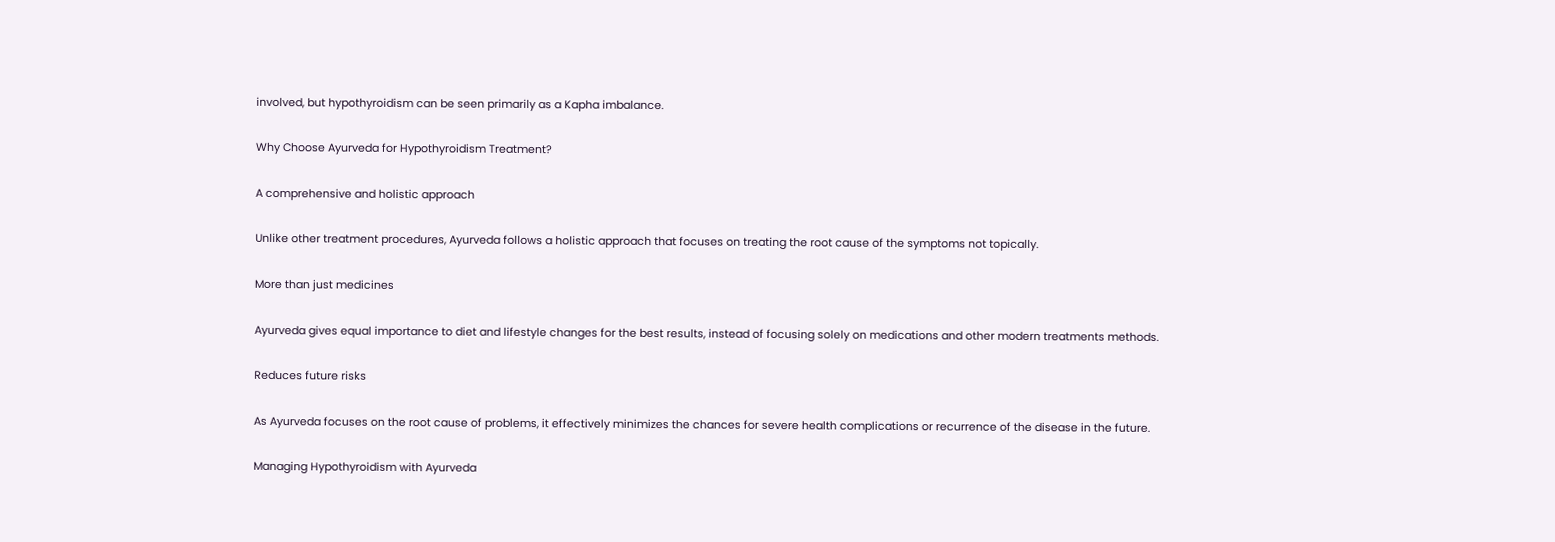involved, but hypothyroidism can be seen primarily as a Kapha imbalance.

Why Choose Ayurveda for Hypothyroidism Treatment?

A comprehensive and holistic approach

Unlike other treatment procedures, Ayurveda follows a holistic approach that focuses on treating the root cause of the symptoms not topically.

More than just medicines

Ayurveda gives equal importance to diet and lifestyle changes for the best results, instead of focusing solely on medications and other modern treatments methods.

Reduces future risks

As Ayurveda focuses on the root cause of problems, it effectively minimizes the chances for severe health complications or recurrence of the disease in the future.

Managing Hypothyroidism with Ayurveda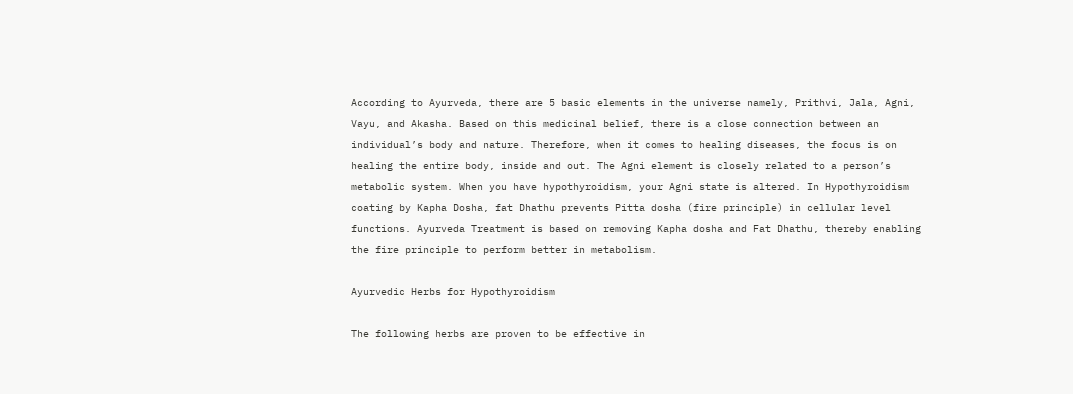According to Ayurveda, there are 5 basic elements in the universe namely, Prithvi, Jala, Agni, Vayu, and Akasha. Based on this medicinal belief, there is a close connection between an individual’s body and nature. Therefore, when it comes to healing diseases, the focus is on healing the entire body, inside and out. The Agni element is closely related to a person’s metabolic system. When you have hypothyroidism, your Agni state is altered. In Hypothyroidism coating by Kapha Dosha, fat Dhathu prevents Pitta dosha (fire principle) in cellular level functions. Ayurveda Treatment is based on removing Kapha dosha and Fat Dhathu, thereby enabling the fire principle to perform better in metabolism.

Ayurvedic Herbs for Hypothyroidism

The following herbs are proven to be effective in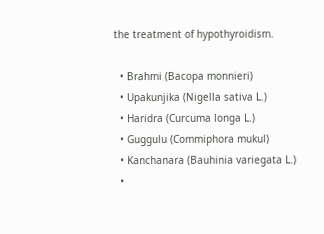the treatment of hypothyroidism.

  • Brahmi (Bacopa monnieri)
  • Upakunjika (Nigella sativa L.)
  • Haridra (Curcuma longa L.)
  • Guggulu (Commiphora mukul)
  • Kanchanara (Bauhinia variegata L.)
  •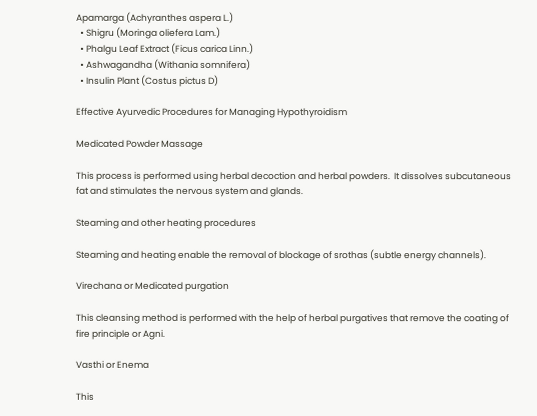Apamarga (Achyranthes aspera L.)
  • Shigru (Moringa oliefera Lam.)
  • Phalgu Leaf Extract (Ficus carica Linn.)
  • Ashwagandha (Withania somnifera)
  • Insulin Plant (Costus pictus D)

Effective Ayurvedic Procedures for Managing Hypothyroidism

Medicated Powder Massage

This process is performed using herbal decoction and herbal powders.  It dissolves subcutaneous fat and stimulates the nervous system and glands.

Steaming and other heating procedures

Steaming and heating enable the removal of blockage of srothas (subtle energy channels).

Virechana or Medicated purgation

This cleansing method is performed with the help of herbal purgatives that remove the coating of fire principle or Agni.

Vasthi or Enema

This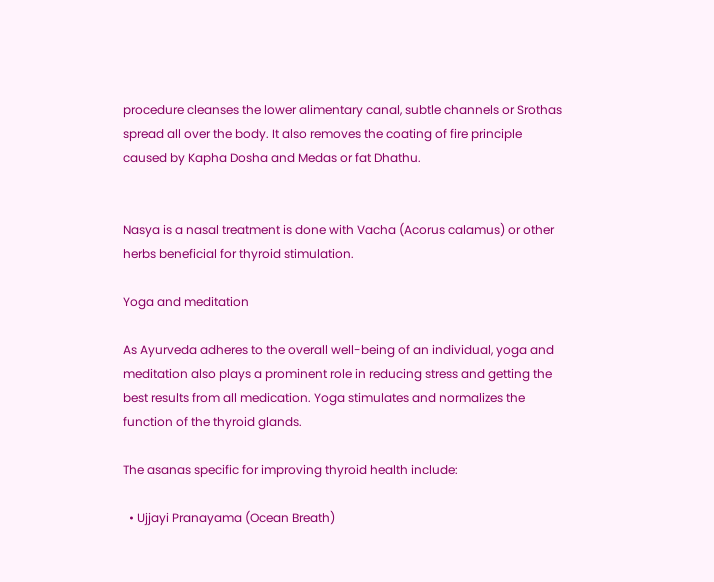procedure cleanses the lower alimentary canal, subtle channels or Srothas spread all over the body. It also removes the coating of fire principle caused by Kapha Dosha and Medas or fat Dhathu.


Nasya is a nasal treatment is done with Vacha (Acorus calamus) or other herbs beneficial for thyroid stimulation.

Yoga and meditation

As Ayurveda adheres to the overall well-being of an individual, yoga and meditation also plays a prominent role in reducing stress and getting the best results from all medication. Yoga stimulates and normalizes the function of the thyroid glands.

The asanas specific for improving thyroid health include:

  • Ujjayi Pranayama (Ocean Breath)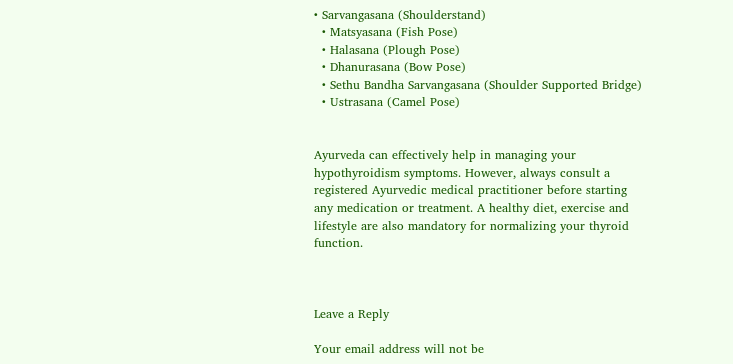• Sarvangasana (Shoulderstand)
  • Matsyasana (Fish Pose)
  • Halasana (Plough Pose)
  • Dhanurasana (Bow Pose)
  • Sethu Bandha Sarvangasana (Shoulder Supported Bridge)
  • Ustrasana (Camel Pose)


Ayurveda can effectively help in managing your hypothyroidism symptoms. However, always consult a registered Ayurvedic medical practitioner before starting any medication or treatment. A healthy diet, exercise and lifestyle are also mandatory for normalizing your thyroid function.



Leave a Reply

Your email address will not be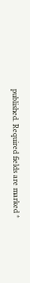published. Required fields are marked *